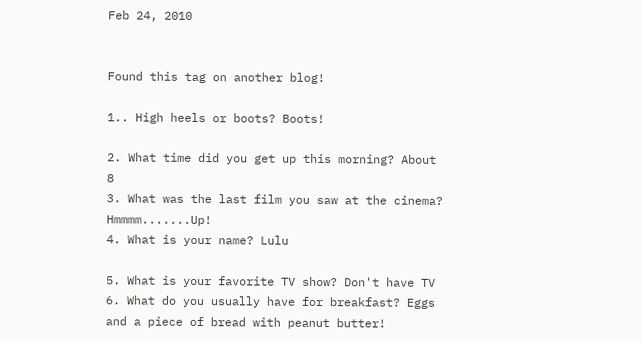Feb 24, 2010


Found this tag on another blog!

1.. High heels or boots? Boots!

2. What time did you get up this morning? About 8
3. What was the last film you saw at the cinema? Hmmmm.......Up!
4. What is your name? Lulu

5. What is your favorite TV show? Don't have TV
6. What do you usually have for breakfast? Eggs and a piece of bread with peanut butter!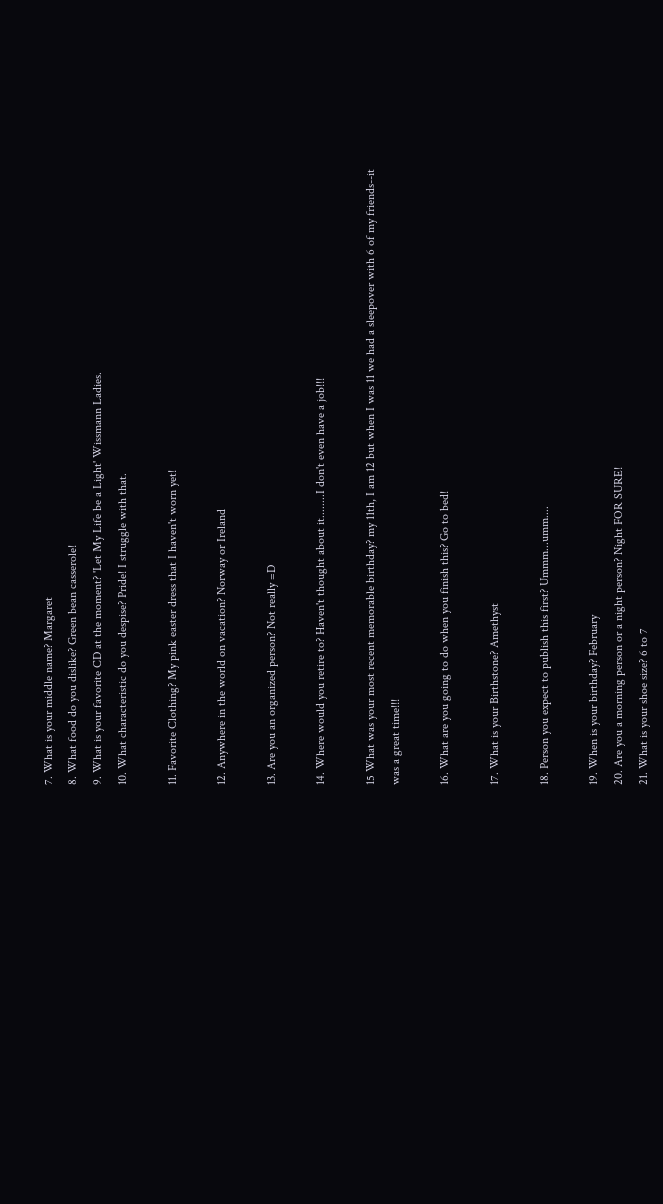7. What is your middle name? Margaret
8. What food do you dislike? Green bean casserole!
9. What is your favorite CD at the moment? 'Let My Life be a Light' Wissmann Ladies.
10. What characteristic do you despise? Pride! I struggle with that.

11. Favorite Clothing? My pink easter dress that I haven't worn yet!

12. Anywhere in the world on vacation? Norway or Ireland

13. Are you an organized person? Not really =D

14. Where would you retire to? Haven't thought about it........I don't even have a job!!!

15 What was your most recent memorable birthday? my 11th, I am 12 but when I was 11 we had a sleepover with 6 of my friends--it was a great time!!!

16. What are you going to do when you finish this? Go to bed!

17. What is your Birthstone? Amethyst

18. Person you expect to publish this first? Ummm...umm....

19. When is your birthday? February
20. Are you a morning person or a night person? Night FOR SURE!
21. What is your shoe size? 6 to 7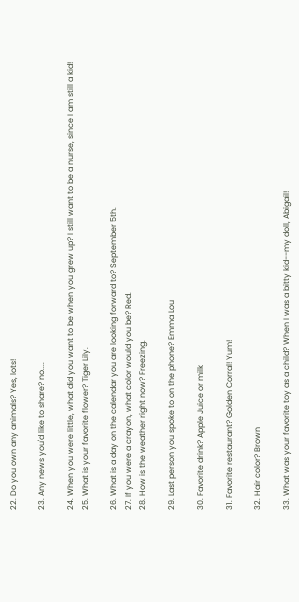22. Do you own any animals? Yes, lots!

23. Any news you'd like to share? no....

24. When you were little, what did you want to be when you grew up? I still want to be a nurse, since I am still a kid!
25. What is your favorite flower? Tiger Lily.

26. What is a day on the calendar you are looking forward to? September 5th.
27. If you were a crayon, what color would you be? Red.
28. How is the weather right now? Freezing.

29. Last person you spoke to on the phone? Emma Lou

30. Favorite drink? Apple Juice or milk

31. Favorite restaurant? Golden Corral! Yum!

32. Hair color? Brown

33. What was your favorite toy as a child? When I was a bitty kid--my doll, Abigail!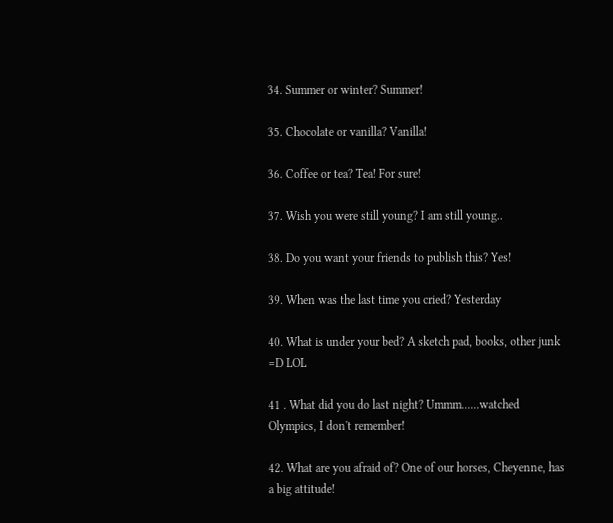34. Summer or winter? Summer!

35. Chocolate or vanilla? Vanilla!

36. Coffee or tea? Tea! For sure!

37. Wish you were still young? I am still young..

38. Do you want your friends to publish this? Yes!

39. When was the last time you cried? Yesterday

40. What is under your bed? A sketch pad, books, other junk =D LOL

41 . What did you do last night? Ummm......watched Olympics, I don't remember!

42. What are you afraid of? One of our horses, Cheyenne, has a big attitude!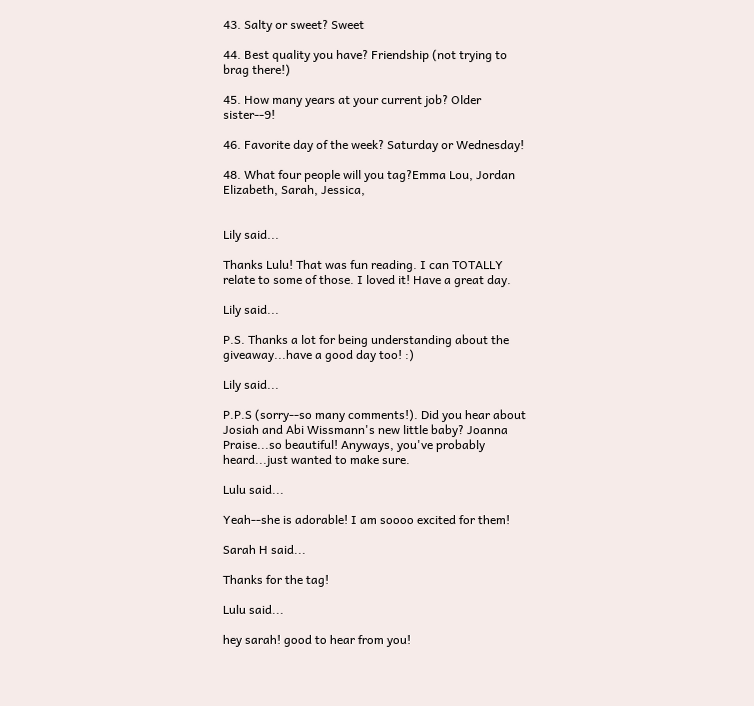43. Salty or sweet? Sweet

44. Best quality you have? Friendship (not trying to brag there!)

45. How many years at your current job? Older sister--9!

46. Favorite day of the week? Saturday or Wednesday!

48. What four people will you tag?Emma Lou, Jordan Elizabeth, Sarah, Jessica,


Lily said...

Thanks Lulu! That was fun reading. I can TOTALLY relate to some of those. I loved it! Have a great day.

Lily said...

P.S. Thanks a lot for being understanding about the giveaway...have a good day too! :)

Lily said...

P.P.S (sorry--so many comments!). Did you hear about Josiah and Abi Wissmann's new little baby? Joanna Praise...so beautiful! Anyways, you've probably heard...just wanted to make sure.

Lulu said...

Yeah--she is adorable! I am soooo excited for them!

Sarah H said...

Thanks for the tag!

Lulu said...

hey sarah! good to hear from you!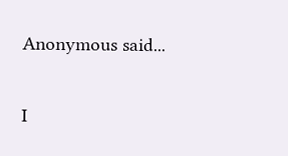Anonymous said...

I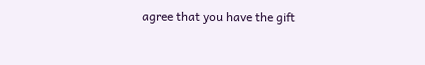agree that you have the gift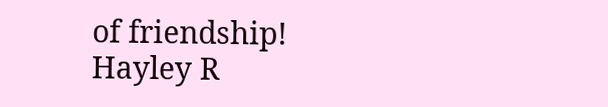of friendship!
Hayley R